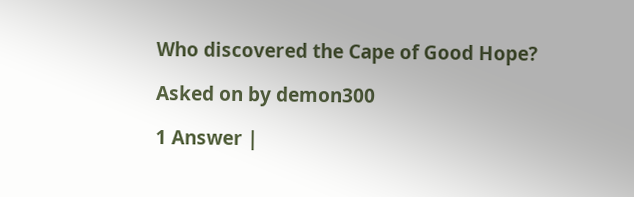Who discovered the Cape of Good Hope?

Asked on by demon300

1 Answer |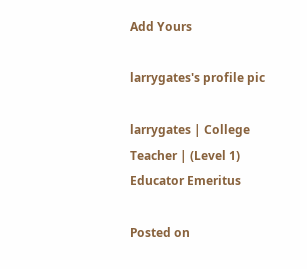Add Yours

larrygates's profile pic

larrygates | College Teacher | (Level 1) Educator Emeritus

Posted on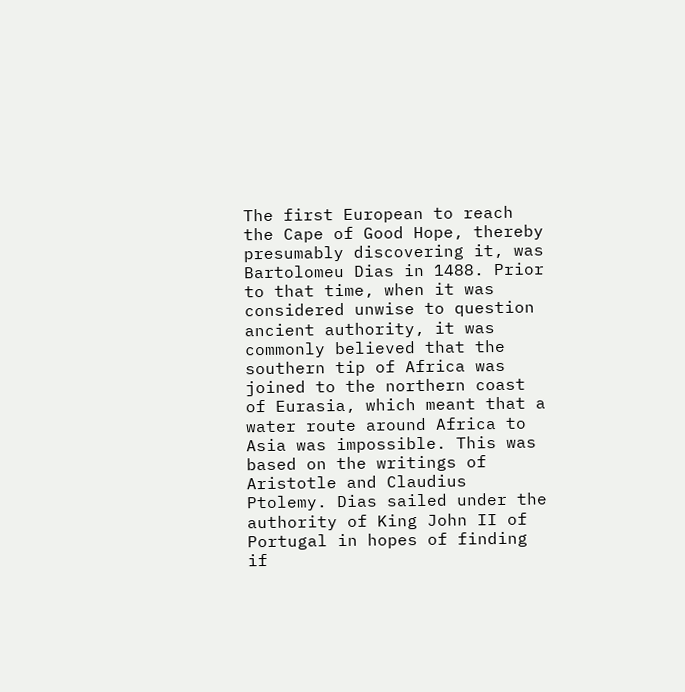The first European to reach the Cape of Good Hope, thereby presumably discovering it, was Bartolomeu Dias in 1488. Prior to that time, when it was considered unwise to question ancient authority, it was commonly believed that the southern tip of Africa was joined to the northern coast of Eurasia, which meant that a water route around Africa to Asia was impossible. This was based on the writings of Aristotle and Claudius Ptolemy. Dias sailed under the authority of King John II of Portugal in hopes of finding if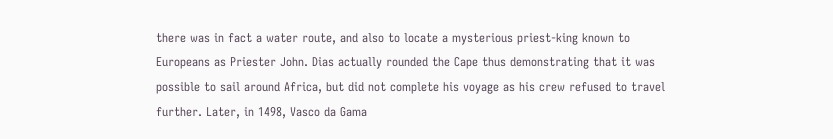there was in fact a water route, and also to locate a mysterious priest-king known to Europeans as Priester John. Dias actually rounded the Cape thus demonstrating that it was possible to sail around Africa, but did not complete his voyage as his crew refused to travel further. Later, in 1498, Vasco da Gama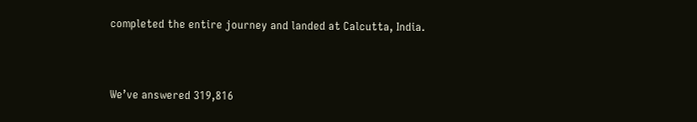completed the entire journey and landed at Calcutta, India.


We’ve answered 319,816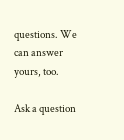questions. We can answer yours, too.

Ask a question